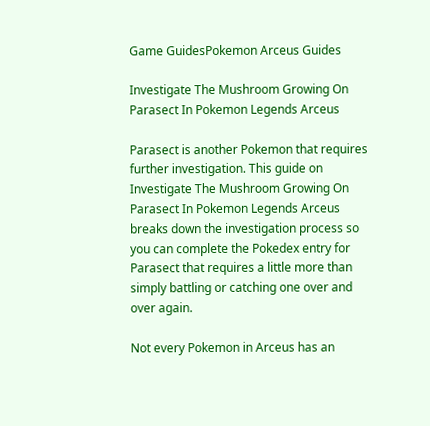Game GuidesPokemon Arceus Guides

Investigate The Mushroom Growing On Parasect In Pokemon Legends Arceus

Parasect is another Pokemon that requires further investigation. This guide on Investigate The Mushroom Growing On Parasect In Pokemon Legends Arceus breaks down the investigation process so you can complete the Pokedex entry for Parasect that requires a little more than simply battling or catching one over and over again.

Not every Pokemon in Arceus has an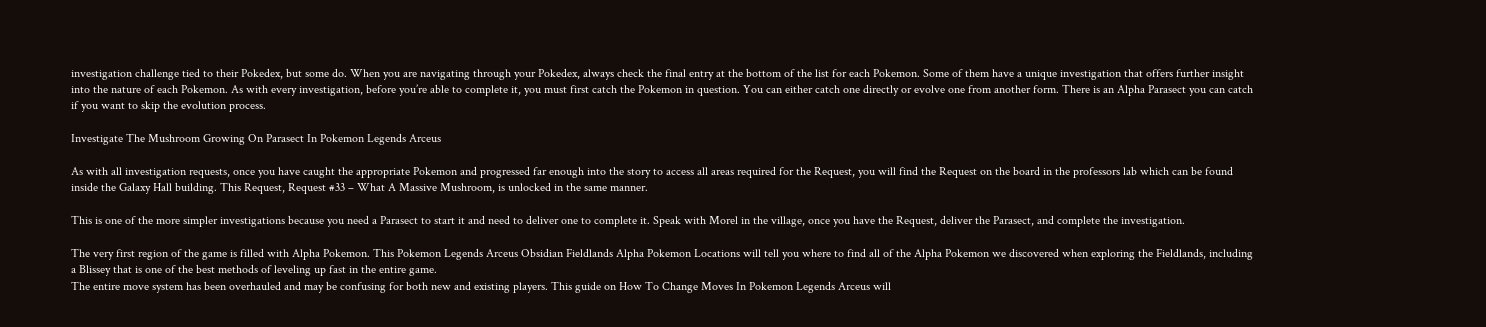investigation challenge tied to their Pokedex, but some do. When you are navigating through your Pokedex, always check the final entry at the bottom of the list for each Pokemon. Some of them have a unique investigation that offers further insight into the nature of each Pokemon. As with every investigation, before you’re able to complete it, you must first catch the Pokemon in question. You can either catch one directly or evolve one from another form. There is an Alpha Parasect you can catch if you want to skip the evolution process.

Investigate The Mushroom Growing On Parasect In Pokemon Legends Arceus

As with all investigation requests, once you have caught the appropriate Pokemon and progressed far enough into the story to access all areas required for the Request, you will find the Request on the board in the professors lab which can be found inside the Galaxy Hall building. This Request, Request #33 – What A Massive Mushroom, is unlocked in the same manner.

This is one of the more simpler investigations because you need a Parasect to start it and need to deliver one to complete it. Speak with Morel in the village, once you have the Request, deliver the Parasect, and complete the investigation.

The very first region of the game is filled with Alpha Pokemon. This Pokemon Legends Arceus Obsidian Fieldlands Alpha Pokemon Locations will tell you where to find all of the Alpha Pokemon we discovered when exploring the Fieldlands, including a Blissey that is one of the best methods of leveling up fast in the entire game.
The entire move system has been overhauled and may be confusing for both new and existing players. This guide on How To Change Moves In Pokemon Legends Arceus will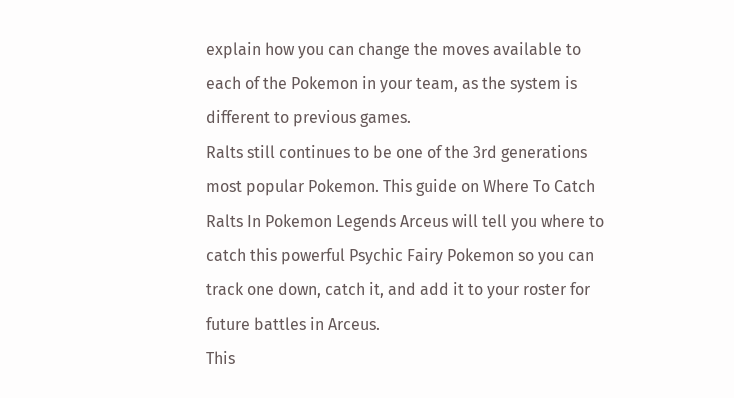explain how you can change the moves available to each of the Pokemon in your team, as the system is different to previous games.
Ralts still continues to be one of the 3rd generations most popular Pokemon. This guide on Where To Catch Ralts In Pokemon Legends Arceus will tell you where to catch this powerful Psychic Fairy Pokemon so you can track one down, catch it, and add it to your roster for future battles in Arceus.
This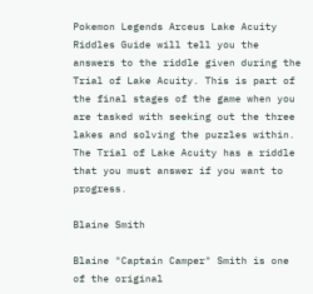Pokemon Legends Arceus Lake Acuity Riddles Guide will tell you the answers to the riddle given during the Trial of Lake Acuity. This is part of the final stages of the game when you are tasked with seeking out the three lakes and solving the puzzles within. The Trial of Lake Acuity has a riddle that you must answer if you want to progress.

Blaine Smith

Blaine "Captain Camper" Smith is one of the original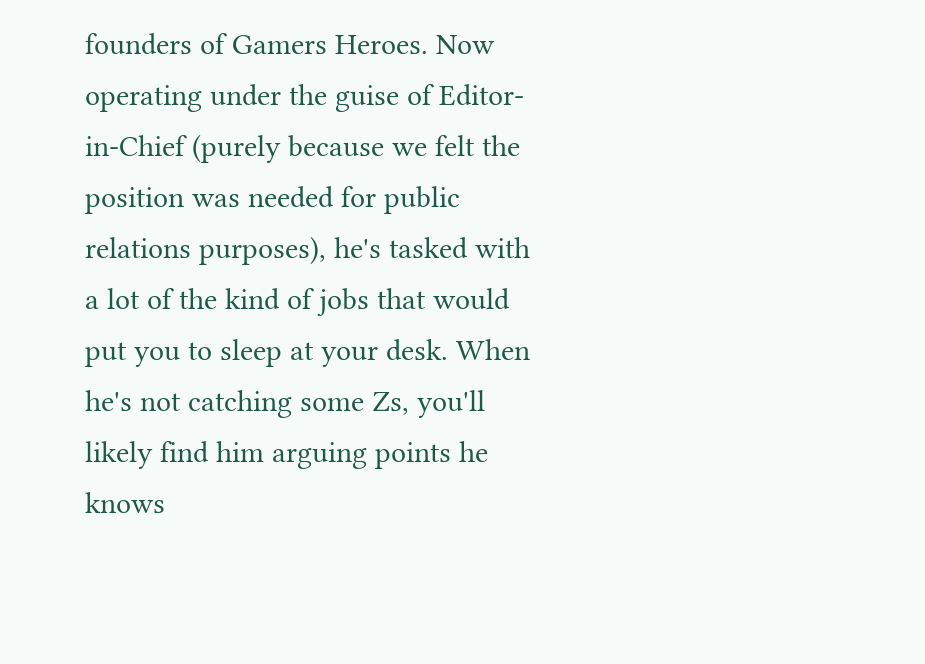founders of Gamers Heroes. Now operating under the guise of Editor-in-Chief (purely because we felt the position was needed for public relations purposes), he's tasked with a lot of the kind of jobs that would put you to sleep at your desk. When he's not catching some Zs, you'll likely find him arguing points he knows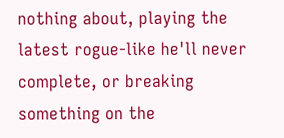nothing about, playing the latest rogue-like he'll never complete, or breaking something on the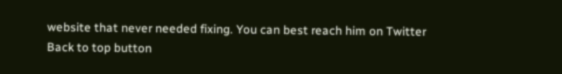website that never needed fixing. You can best reach him on Twitter
Back to top button